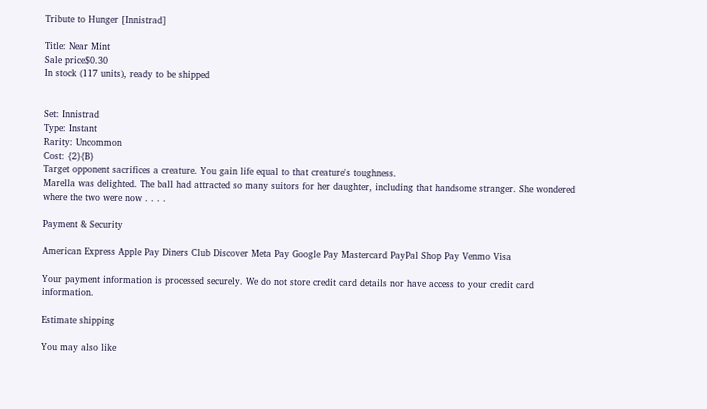Tribute to Hunger [Innistrad]

Title: Near Mint
Sale price$0.30
In stock (117 units), ready to be shipped


Set: Innistrad
Type: Instant
Rarity: Uncommon
Cost: {2}{B}
Target opponent sacrifices a creature. You gain life equal to that creature's toughness.
Marella was delighted. The ball had attracted so many suitors for her daughter, including that handsome stranger. She wondered where the two were now . . . .

Payment & Security

American Express Apple Pay Diners Club Discover Meta Pay Google Pay Mastercard PayPal Shop Pay Venmo Visa

Your payment information is processed securely. We do not store credit card details nor have access to your credit card information.

Estimate shipping

You may also like